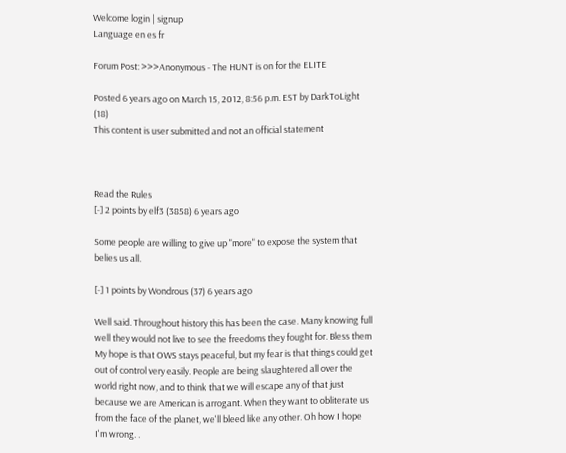Welcome login | signup
Language en es fr

Forum Post: >>>Anonymous - The HUNT is on for the ELITE

Posted 6 years ago on March 15, 2012, 8:56 p.m. EST by DarkToLight (18)
This content is user submitted and not an official statement



Read the Rules
[-] 2 points by elf3 (3858) 6 years ago

Some people are willing to give up "more" to expose the system that belies us all.

[-] 1 points by Wondrous (37) 6 years ago

Well said. Throughout history this has been the case. Many knowing full well they would not live to see the freedoms they fought for. Bless them My hope is that OWS stays peaceful, but my fear is that things could get out of control very easily. People are being slaughtered all over the world right now, and to think that we will escape any of that just because we are American is arrogant. When they want to obliterate us from the face of the planet, we'll bleed like any other. Oh how I hope I'm wrong. .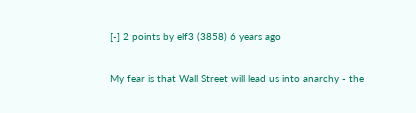[-] 2 points by elf3 (3858) 6 years ago

My fear is that Wall Street will lead us into anarchy - the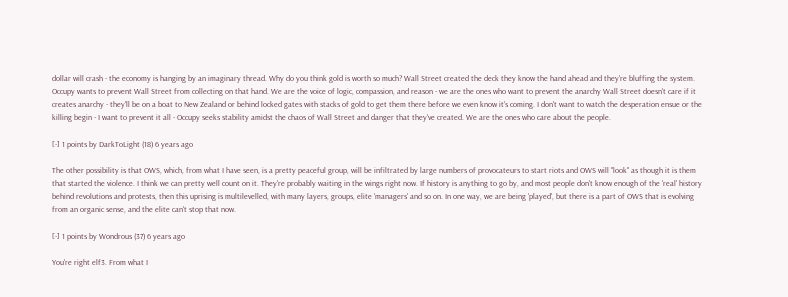dollar will crash - the economy is hanging by an imaginary thread. Why do you think gold is worth so much? Wall Street created the deck they know the hand ahead and they're bluffing the system. Occupy wants to prevent Wall Street from collecting on that hand. We are the voice of logic, compassion, and reason - we are the ones who want to prevent the anarchy Wall Street doesn't care if it creates anarchy - they'll be on a boat to New Zealand or behind locked gates with stacks of gold to get them there before we even know it's coming. I don't want to watch the desperation ensue or the killing begin - I want to prevent it all - Occupy seeks stability amidst the chaos of Wall Street and danger that they've created. We are the ones who care about the people.

[-] 1 points by DarkToLight (18) 6 years ago

The other possibility is that OWS, which, from what I have seen, is a pretty peaceful group, will be infiltrated by large numbers of provocateurs to start riots and OWS will "look" as though it is them that started the violence. I think we can pretty well count on it. They're probably waiting in the wings right now. If history is anything to go by, and most people don't know enough of the 'real' history behind revolutions and protests, then this uprising is multilevelled, with many layers, groups, elite 'managers' and so on. In one way, we are being 'played', but there is a part of OWS that is evolving from an organic sense, and the elite can't stop that now.

[-] 1 points by Wondrous (37) 6 years ago

You're right elf3. From what I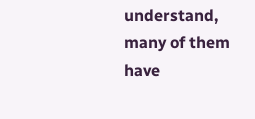understand, many of them have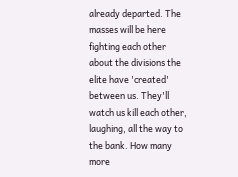already departed. The masses will be here fighting each other about the divisions the elite have 'created' between us. They'll watch us kill each other, laughing, all the way to the bank. How many more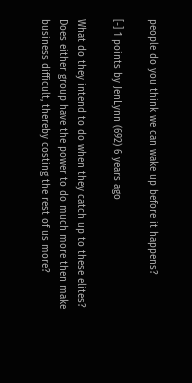people do you think we can wake up before it happens?

[-] 1 points by JenLynn (692) 6 years ago

What do they intend to do when they catch up to these elites? Does either group have the power to do much more then make business difficult, thereby costing the rest of us more?